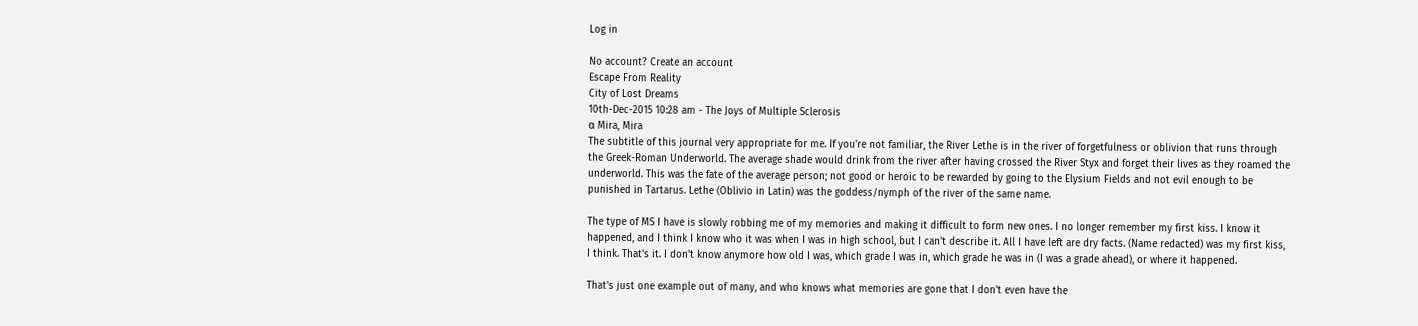Log in

No account? Create an account
Escape From Reality
City of Lost Dreams
10th-Dec-2015 10:28 am - The Joys of Multiple Sclerosis
α Mira, Mira
The subtitle of this journal very appropriate for me. If you're not familiar, the River Lethe is in the river of forgetfulness or oblivion that runs through the Greek-Roman Underworld. The average shade would drink from the river after having crossed the River Styx and forget their lives as they roamed the underworld. This was the fate of the average person; not good or heroic to be rewarded by going to the Elysium Fields and not evil enough to be punished in Tartarus. Lethe (Oblivio in Latin) was the goddess/nymph of the river of the same name.

The type of MS I have is slowly robbing me of my memories and making it difficult to form new ones. I no longer remember my first kiss. I know it happened, and I think I know who it was when I was in high school, but I can't describe it. All I have left are dry facts. (Name redacted) was my first kiss, I think. That's it. I don't know anymore how old I was, which grade I was in, which grade he was in (I was a grade ahead), or where it happened.

That's just one example out of many, and who knows what memories are gone that I don't even have the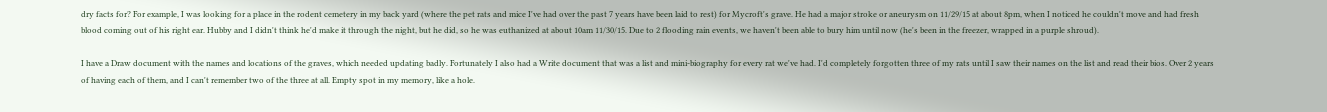dry facts for? For example, I was looking for a place in the rodent cemetery in my back yard (where the pet rats and mice I've had over the past 7 years have been laid to rest) for Mycroft's grave. He had a major stroke or aneurysm on 11/29/15 at about 8pm, when I noticed he couldn't move and had fresh blood coming out of his right ear. Hubby and I didn't think he'd make it through the night, but he did, so he was euthanized at about 10am 11/30/15. Due to 2 flooding rain events, we haven't been able to bury him until now (he's been in the freezer, wrapped in a purple shroud).

I have a Draw document with the names and locations of the graves, which needed updating badly. Fortunately I also had a Write document that was a list and mini-biography for every rat we've had. I'd completely forgotten three of my rats until I saw their names on the list and read their bios. Over 2 years of having each of them, and I can't remember two of the three at all. Empty spot in my memory, like a hole.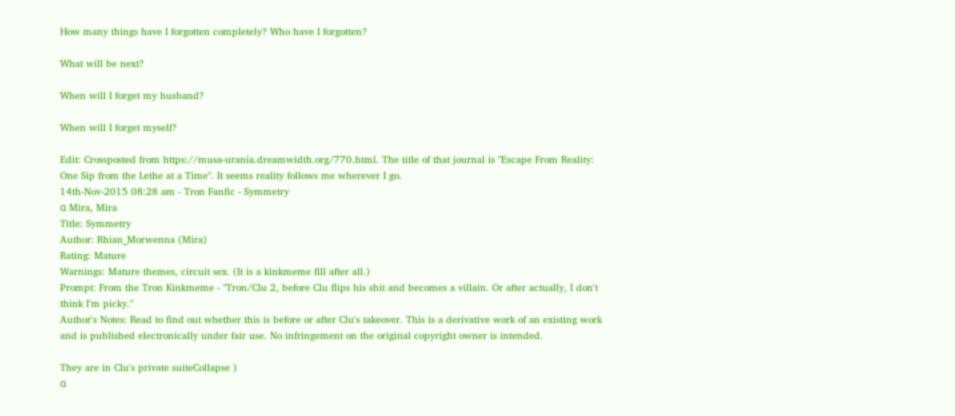How many things have I forgotten completely? Who have I forgotten?

What will be next?

When will I forget my husband?

When will I forget myself?

Edit: Crossposted from https://musa-urania.dreamwidth.org/770.html. The title of that journal is "Escape From Reality: One Sip from the Lethe at a Time". It seems reality follows me wherever I go.
14th-Nov-2015 08:28 am - Tron Fanfic - Symmetry
α Mira, Mira
Title: Symmetry
Author: Rhian_Morwenna (Mira)
Rating: Mature
Warnings: Mature themes, circuit sex. (It is a kinkmeme fill after all.)
Prompt: From the Tron Kinkmeme - "Tron/Clu 2, before Clu flips his shit and becomes a villain. Or after actually, I don't think I'm picky."
Author's Notes: Read to find out whether this is before or after Clu's takeover. This is a derivative work of an existing work and is published electronically under fair use. No infringement on the original copyright owner is intended.

They are in Clu's private suiteCollapse )
α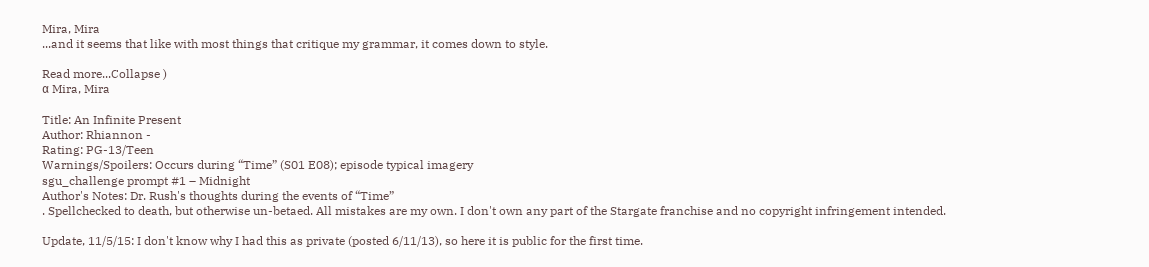Mira, Mira
...and it seems that like with most things that critique my grammar, it comes down to style.

Read more...Collapse )
α Mira, Mira

Title: An Infinite Present
Author: Rhiannon -
Rating: PG-13/Teen
Warnings/Spoilers: Occurs during “Time” (S01 E08); episode typical imagery
sgu_challenge prompt #1 – Midnight
Author's Notes: Dr. Rush's thoughts during the events of “Time”
. Spellchecked to death, but otherwise un-betaed. All mistakes are my own. I don't own any part of the Stargate franchise and no copyright infringement intended.

Update, 11/5/15: I don't know why I had this as private (posted 6/11/13), so here it is public for the first time.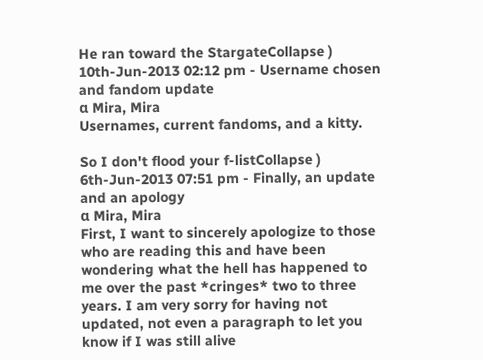He ran toward the StargateCollapse )
10th-Jun-2013 02:12 pm - Username chosen and fandom update
α Mira, Mira
Usernames, current fandoms, and a kitty.

So I don't flood your f-listCollapse )
6th-Jun-2013 07:51 pm - Finally, an update and an apology
α Mira, Mira
First, I want to sincerely apologize to those who are reading this and have been wondering what the hell has happened to me over the past *cringes* two to three years. I am very sorry for having not updated, not even a paragraph to let you know if I was still alive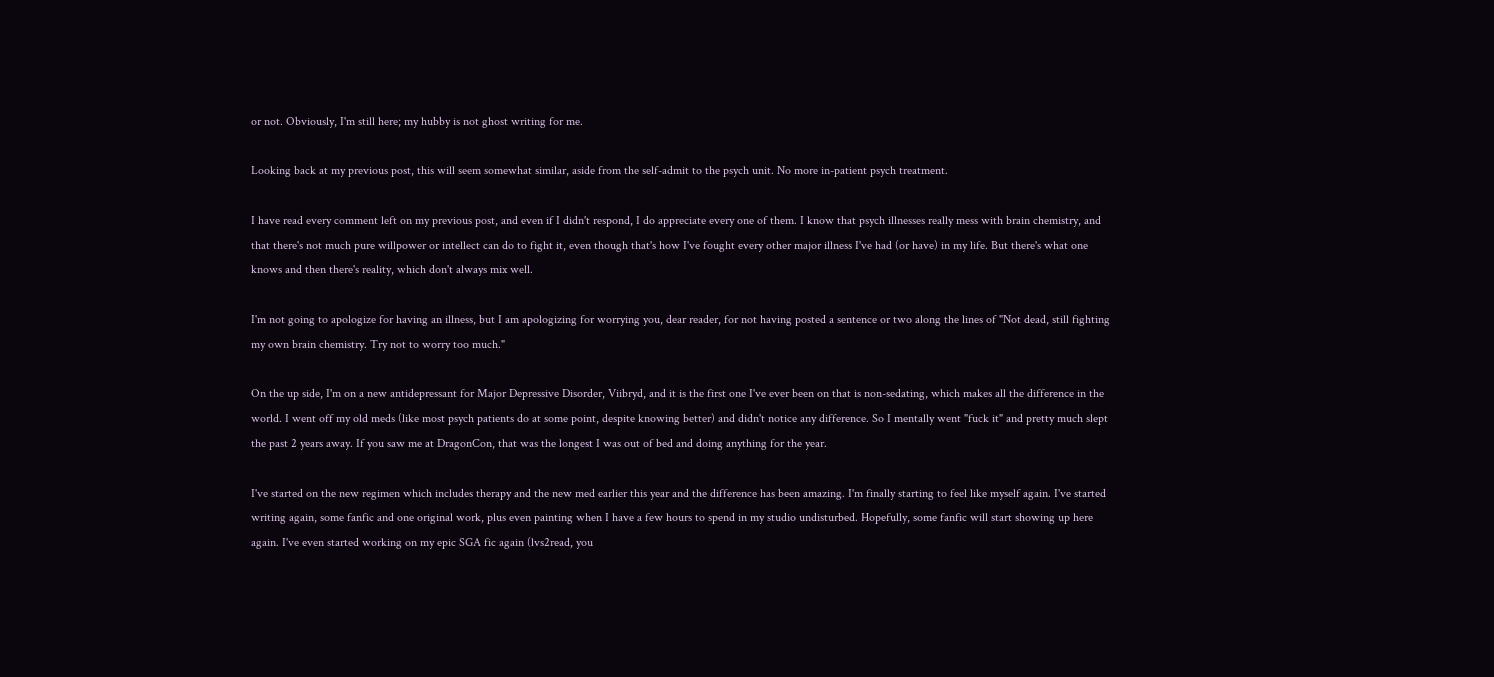or not. Obviously, I'm still here; my hubby is not ghost writing for me.

Looking back at my previous post, this will seem somewhat similar, aside from the self-admit to the psych unit. No more in-patient psych treatment.

I have read every comment left on my previous post, and even if I didn't respond, I do appreciate every one of them. I know that psych illnesses really mess with brain chemistry, and that there's not much pure willpower or intellect can do to fight it, even though that's how I've fought every other major illness I've had (or have) in my life. But there's what one knows and then there's reality, which don't always mix well.

I'm not going to apologize for having an illness, but I am apologizing for worrying you, dear reader, for not having posted a sentence or two along the lines of "Not dead, still fighting my own brain chemistry. Try not to worry too much."

On the up side, I'm on a new antidepressant for Major Depressive Disorder, Viibryd, and it is the first one I've ever been on that is non-sedating, which makes all the difference in the world. I went off my old meds (like most psych patients do at some point, despite knowing better) and didn't notice any difference. So I mentally went "fuck it" and pretty much slept the past 2 years away. If you saw me at DragonCon, that was the longest I was out of bed and doing anything for the year.

I've started on the new regimen which includes therapy and the new med earlier this year and the difference has been amazing. I'm finally starting to feel like myself again. I've started writing again, some fanfic and one original work, plus even painting when I have a few hours to spend in my studio undisturbed. Hopefully, some fanfic will start showing up here again. I've even started working on my epic SGA fic again (lvs2read, you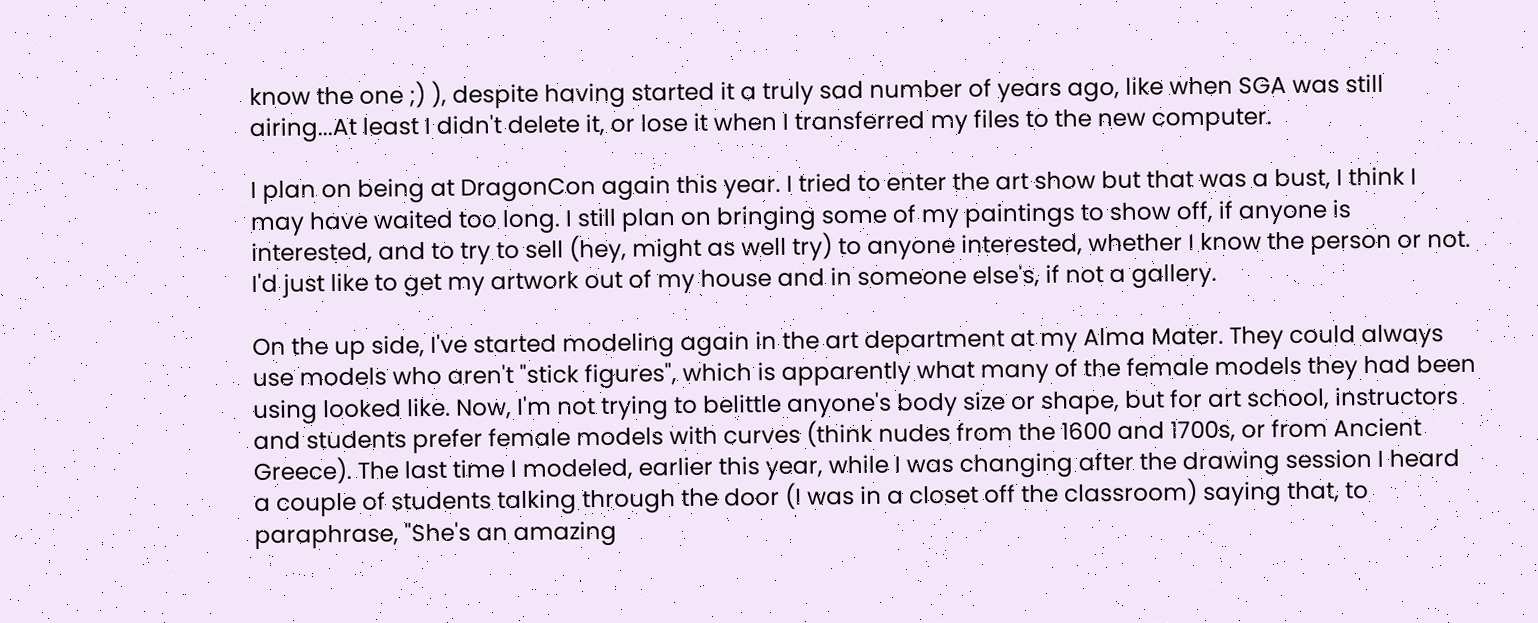know the one ;) ), despite having started it a truly sad number of years ago, like when SGA was still airing...At least I didn't delete it, or lose it when I transferred my files to the new computer.

I plan on being at DragonCon again this year. I tried to enter the art show but that was a bust, I think I may have waited too long. I still plan on bringing some of my paintings to show off, if anyone is interested, and to try to sell (hey, might as well try) to anyone interested, whether I know the person or not. I'd just like to get my artwork out of my house and in someone else's, if not a gallery.

On the up side, I've started modeling again in the art department at my Alma Mater. They could always use models who aren't "stick figures", which is apparently what many of the female models they had been using looked like. Now, I'm not trying to belittle anyone's body size or shape, but for art school, instructors and students prefer female models with curves (think nudes from the 1600 and 1700s, or from Ancient Greece). The last time I modeled, earlier this year, while I was changing after the drawing session I heard a couple of students talking through the door (I was in a closet off the classroom) saying that, to paraphrase, "She's an amazing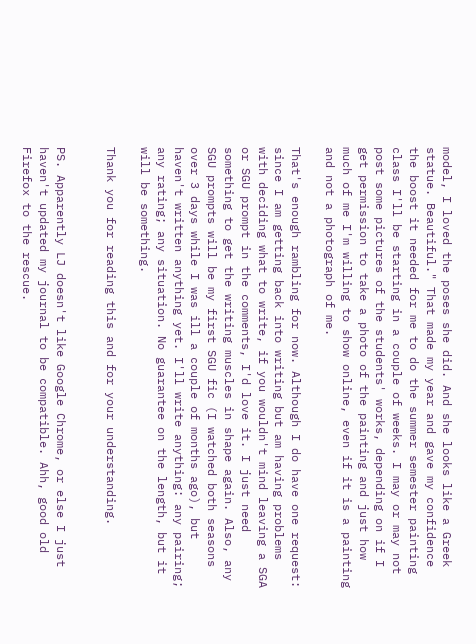model, I loved the poses she did. And she looks like a Greek statue. Beautiful." That made my year and gave my confidence the boost it needed for me to do the summer semester painting class I'll be starting in a couple of weeks. I may or may not post some pictures of the students' works, depending on if I get permission to take a photo of the painting and just how much of me I'm willing to show online, even if it is a painting and not a photograph of me.

That's enough rambling for now. Although I do have one request: since I am getting back into writing but am having problems with deciding what to write, if you wouldn't mind leaving a SGA or SGU prompt in the comments, I'd love it. I just need something to get the writing muscles in shape again. Also, any SGU prompts will be my first SGU fic (I watched both seasons over 3 days while I was ill a couple of months ago), but haven't written anything yet. I'll write anything: any pairing; any rating; any situation. No guarantee on the length, but it will be something.

Thank you for reading this and for your understanding.


PS. Apparently LJ doesn't like Google Chrome, or else I just haven't updated my journal to be compatible. Ahh, good old Firefox to the rescue.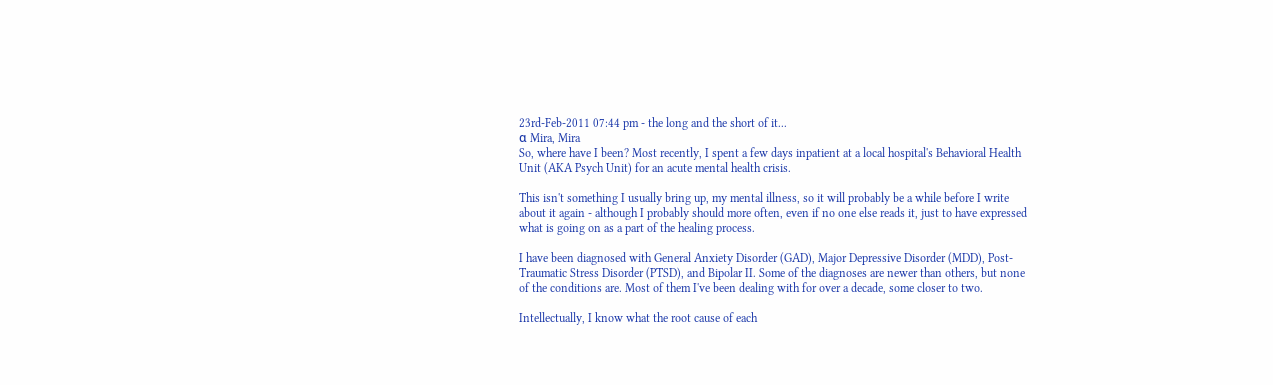23rd-Feb-2011 07:44 pm - the long and the short of it...
α Mira, Mira
So, where have I been? Most recently, I spent a few days inpatient at a local hospital's Behavioral Health Unit (AKA Psych Unit) for an acute mental health crisis.

This isn't something I usually bring up, my mental illness, so it will probably be a while before I write about it again - although I probably should more often, even if no one else reads it, just to have expressed what is going on as a part of the healing process.

I have been diagnosed with General Anxiety Disorder (GAD), Major Depressive Disorder (MDD), Post-Traumatic Stress Disorder (PTSD), and Bipolar II. Some of the diagnoses are newer than others, but none of the conditions are. Most of them I've been dealing with for over a decade, some closer to two.

Intellectually, I know what the root cause of each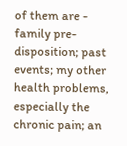of them are - family pre-disposition; past events; my other health problems, especially the chronic pain; an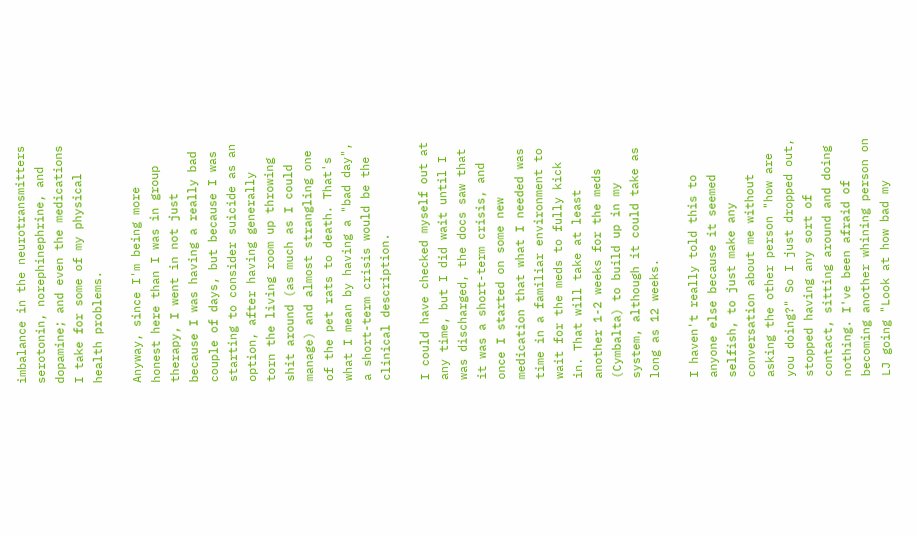imbalance in the neurotransmitters serotonin, norephinephrine, and dopamine; and even the medications I take for some of my physical health problems.

Anyway, since I'm being more honest here than I was in group therapy, I went in not just because I was having a really bad couple of days, but because I was starting to consider suicide as an option, after having generally torn the living room up throwing shit around (as much as I could manage) and almost strangling one of the pet rats to death. That's what I mean by having a "bad day", a short-term crisis would be the clinical description.

I could have checked myself out at any time, but I did wait until I was discharged, the docs saw that it was a short-term crisis, and once I started on some new medication that what I needed was time in a familiar environment to wait for the meds to fully kick in. That will take at least another 1-2 weeks for the meds (Cymbalta) to build up in my system, although it could take as long as 12 weeks.

I haven't really told this to anyone else because it seemed selfish, to just make any conversation about me without asking the other person "how are you doing?" So I just dropped out, stopped having any sort of contact, sitting around and doing nothing. I've been afraid of becoming another whining person on LJ going "Look at how bad my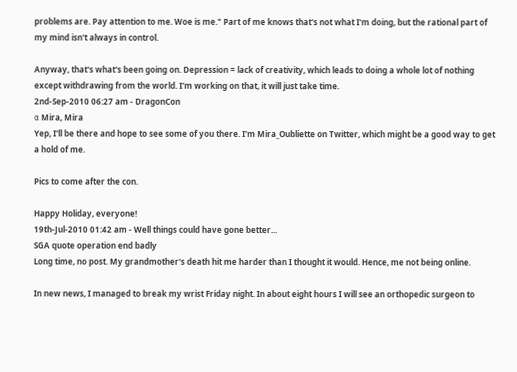problems are. Pay attention to me. Woe is me." Part of me knows that's not what I'm doing, but the rational part of my mind isn't always in control.

Anyway, that's what's been going on. Depression = lack of creativity, which leads to doing a whole lot of nothing except withdrawing from the world. I'm working on that, it will just take time.
2nd-Sep-2010 06:27 am - DragonCon
α Mira, Mira
Yep, I'll be there and hope to see some of you there. I'm Mira_Oubliette on Twitter, which might be a good way to get a hold of me.

Pics to come after the con.

Happy Holiday, everyone!
19th-Jul-2010 01:42 am - Well things could have gone better...
SGA quote operation end badly
Long time, no post. My grandmother's death hit me harder than I thought it would. Hence, me not being online.

In new news, I managed to break my wrist Friday night. In about eight hours I will see an orthopedic surgeon to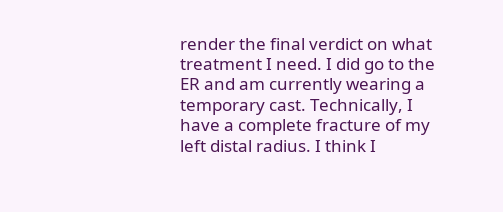render the final verdict on what treatment I need. I did go to the ER and am currently wearing a temporary cast. Technically, I have a complete fracture of my left distal radius. I think I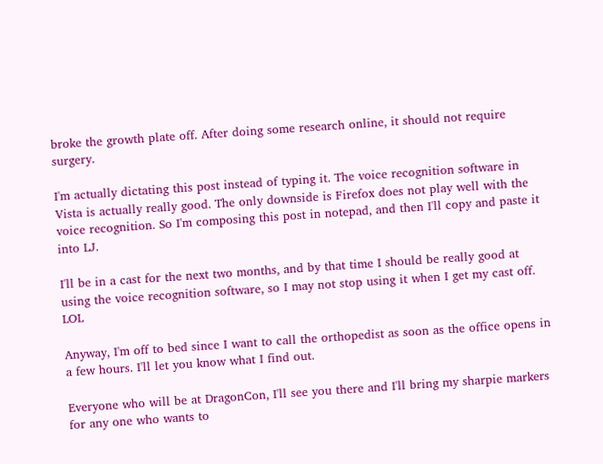broke the growth plate off. After doing some research online, it should not require surgery.

I'm actually dictating this post instead of typing it. The voice recognition software in Vista is actually really good. The only downside is Firefox does not play well with the voice recognition. So I'm composing this post in notepad, and then I'll copy and paste it into LJ.

I'll be in a cast for the next two months, and by that time I should be really good at using the voice recognition software, so I may not stop using it when I get my cast off. LOL

Anyway, I'm off to bed since I want to call the orthopedist as soon as the office opens in a few hours. I'll let you know what I find out.

Everyone who will be at DragonCon, I'll see you there and I'll bring my sharpie markers for any one who wants to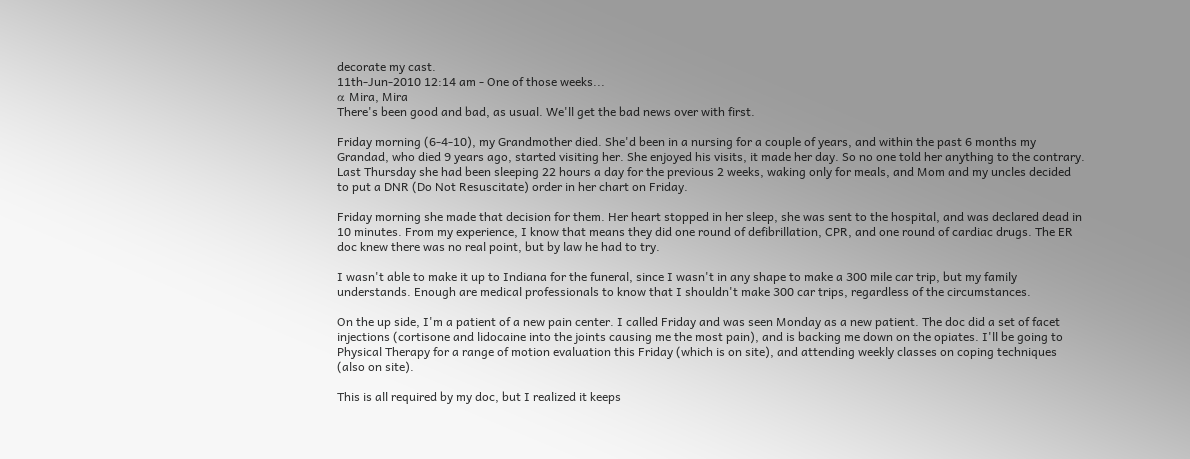decorate my cast.
11th-Jun-2010 12:14 am - One of those weeks...
α Mira, Mira
There's been good and bad, as usual. We'll get the bad news over with first.

Friday morning (6-4-10), my Grandmother died. She'd been in a nursing for a couple of years, and within the past 6 months my Grandad, who died 9 years ago, started visiting her. She enjoyed his visits, it made her day. So no one told her anything to the contrary. Last Thursday she had been sleeping 22 hours a day for the previous 2 weeks, waking only for meals, and Mom and my uncles decided to put a DNR (Do Not Resuscitate) order in her chart on Friday.

Friday morning she made that decision for them. Her heart stopped in her sleep, she was sent to the hospital, and was declared dead in 10 minutes. From my experience, I know that means they did one round of defibrillation, CPR, and one round of cardiac drugs. The ER doc knew there was no real point, but by law he had to try.

I wasn't able to make it up to Indiana for the funeral, since I wasn't in any shape to make a 300 mile car trip, but my family understands. Enough are medical professionals to know that I shouldn't make 300 car trips, regardless of the circumstances.

On the up side, I'm a patient of a new pain center. I called Friday and was seen Monday as a new patient. The doc did a set of facet injections (cortisone and lidocaine into the joints causing me the most pain), and is backing me down on the opiates. I'll be going to Physical Therapy for a range of motion evaluation this Friday (which is on site), and attending weekly classes on coping techniques (also on site).

This is all required by my doc, but I realized it keeps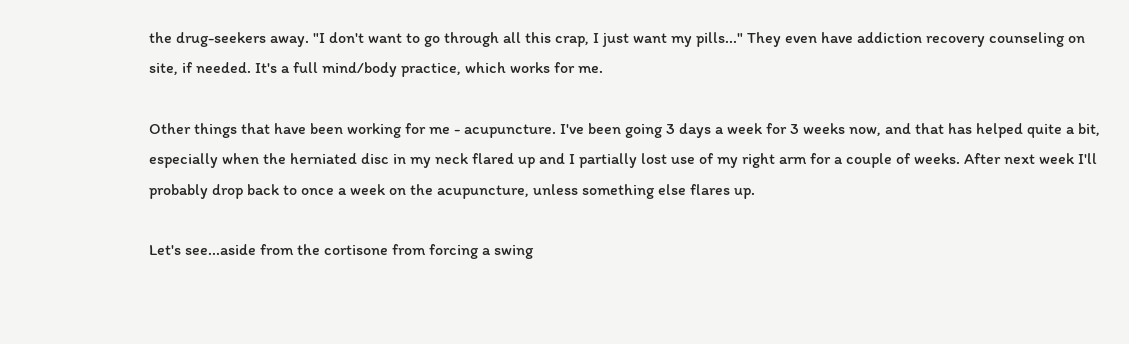the drug-seekers away. "I don't want to go through all this crap, I just want my pills..." They even have addiction recovery counseling on site, if needed. It's a full mind/body practice, which works for me.

Other things that have been working for me - acupuncture. I've been going 3 days a week for 3 weeks now, and that has helped quite a bit, especially when the herniated disc in my neck flared up and I partially lost use of my right arm for a couple of weeks. After next week I'll probably drop back to once a week on the acupuncture, unless something else flares up.

Let's see...aside from the cortisone from forcing a swing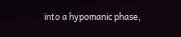into a hypomanic phase,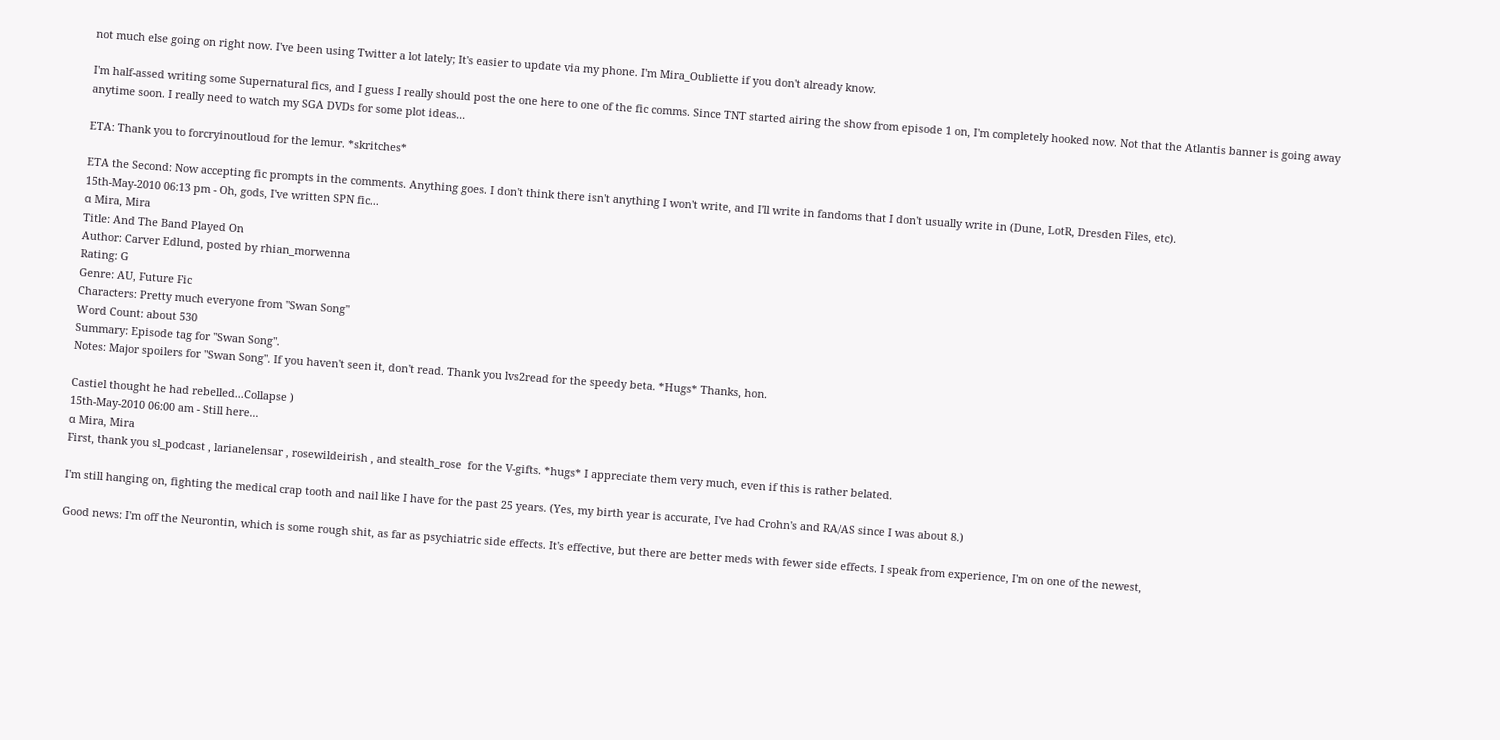not much else going on right now. I've been using Twitter a lot lately; It's easier to update via my phone. I'm Mira_Oubliette if you don't already know.

I'm half-assed writing some Supernatural fics, and I guess I really should post the one here to one of the fic comms. Since TNT started airing the show from episode 1 on, I'm completely hooked now. Not that the Atlantis banner is going away anytime soon. I really need to watch my SGA DVDs for some plot ideas...

ETA: Thank you to forcryinoutloud for the lemur. *skritches*

ETA the Second: Now accepting fic prompts in the comments. Anything goes. I don't think there isn't anything I won't write, and I'll write in fandoms that I don't usually write in (Dune, LotR, Dresden Files, etc).
15th-May-2010 06:13 pm - Oh, gods, I've written SPN fic...
α Mira, Mira
Title: And The Band Played On
Author: Carver Edlund, posted by rhian_morwenna
Rating: G
Genre: AU, Future Fic
Characters: Pretty much everyone from "Swan Song"
Word Count: about 530
Summary: Episode tag for "Swan Song".
Notes: Major spoilers for "Swan Song". If you haven't seen it, don't read. Thank you lvs2read for the speedy beta. *Hugs* Thanks, hon.

Castiel thought he had rebelled...Collapse )
15th-May-2010 06:00 am - Still here...
α Mira, Mira
First, thank you sl_podcast , larianelensar , rosewildeirish , and stealth_rose  for the V-gifts. *hugs* I appreciate them very much, even if this is rather belated.

I'm still hanging on, fighting the medical crap tooth and nail like I have for the past 25 years. (Yes, my birth year is accurate, I've had Crohn's and RA/AS since I was about 8.)

Good news: I'm off the Neurontin, which is some rough shit, as far as psychiatric side effects. It's effective, but there are better meds with fewer side effects. I speak from experience, I'm on one of the newest,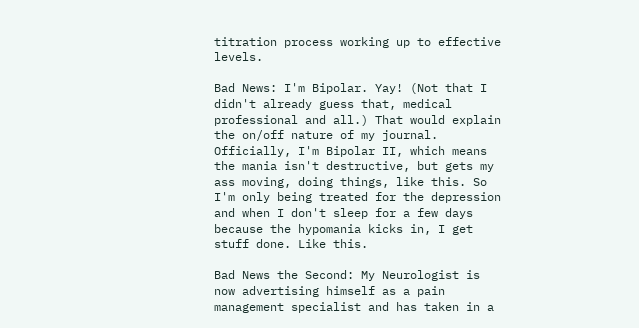titration process working up to effective levels.

Bad News: I'm Bipolar. Yay! (Not that I didn't already guess that, medical professional and all.) That would explain the on/off nature of my journal. Officially, I'm Bipolar II, which means the mania isn't destructive, but gets my ass moving, doing things, like this. So I'm only being treated for the depression and when I don't sleep for a few days because the hypomania kicks in, I get stuff done. Like this.

Bad News the Second: My Neurologist is now advertising himself as a pain management specialist and has taken in a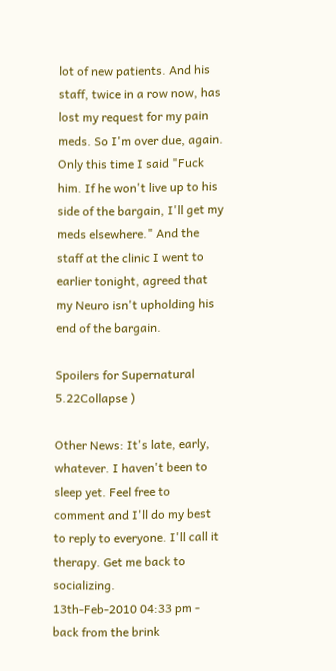lot of new patients. And his staff, twice in a row now, has lost my request for my pain meds. So I'm over due, again. Only this time I said "Fuck him. If he won't live up to his side of the bargain, I'll get my meds elsewhere." And the staff at the clinic I went to earlier tonight, agreed that my Neuro isn't upholding his end of the bargain.

Spoilers for Supernatural 5.22Collapse )

Other News: It's late, early, whatever. I haven't been to sleep yet. Feel free to comment and I'll do my best to reply to everyone. I'll call it therapy. Get me back to socializing.
13th-Feb-2010 04:33 pm - back from the brink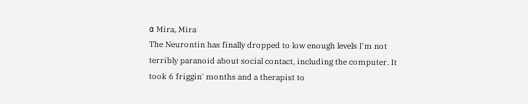α Mira, Mira
The Neurontin has finally dropped to low enough levels I'm not terribly paranoid about social contact, including the computer. It took 6 friggin' months and a therapist to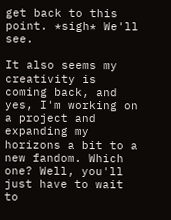get back to this point. *sigh* We'll see.

It also seems my creativity is coming back, and yes, I'm working on a project and expanding my horizons a bit to a new fandom. Which one? Well, you'll just have to wait to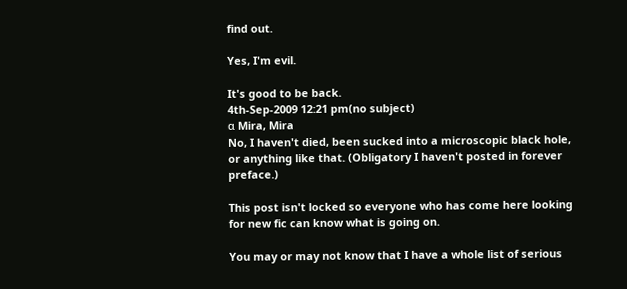find out.

Yes, I'm evil.

It's good to be back.
4th-Sep-2009 12:21 pm(no subject)
α Mira, Mira
No, I haven't died, been sucked into a microscopic black hole, or anything like that. (Obligatory I haven't posted in forever preface.)

This post isn't locked so everyone who has come here looking for new fic can know what is going on.

You may or may not know that I have a whole list of serious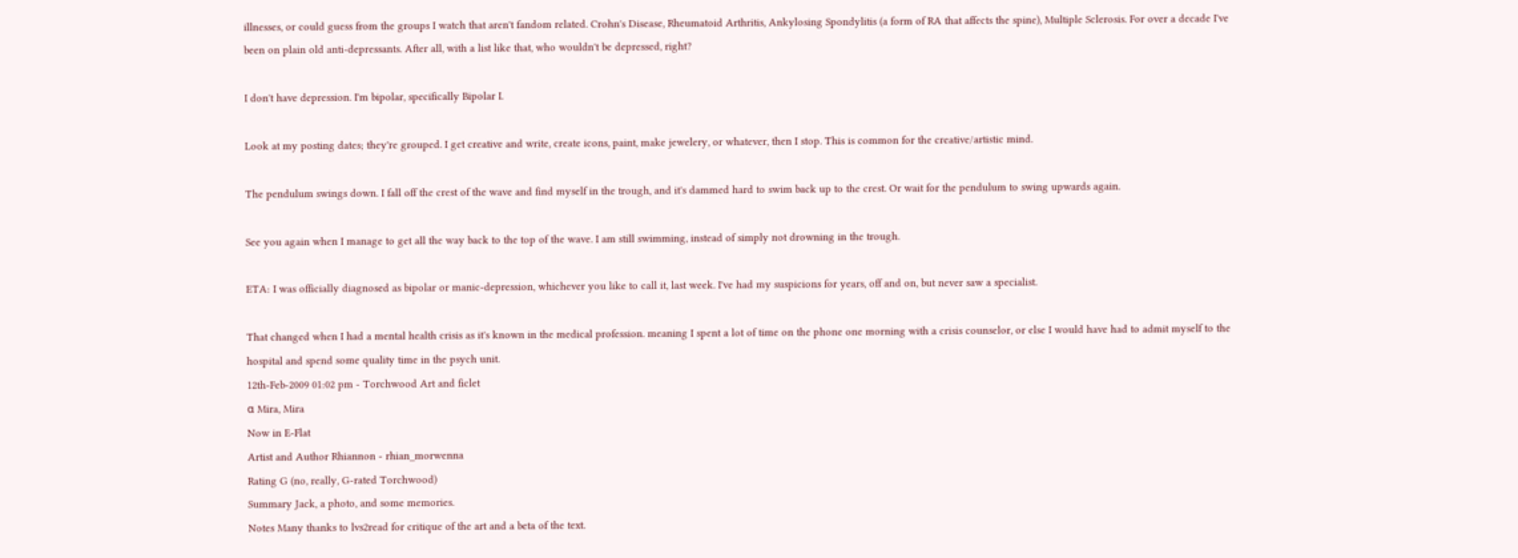illnesses, or could guess from the groups I watch that aren't fandom related. Crohn's Disease, Rheumatoid Arthritis, Ankylosing Spondylitis (a form of RA that affects the spine), Multiple Sclerosis. For over a decade I've been on plain old anti-depressants. After all, with a list like that, who wouldn't be depressed, right?

I don't have depression. I'm bipolar, specifically Bipolar I.

Look at my posting dates; they're grouped. I get creative and write, create icons, paint, make jewelery, or whatever, then I stop. This is common for the creative/artistic mind.

The pendulum swings down. I fall off the crest of the wave and find myself in the trough, and it's dammed hard to swim back up to the crest. Or wait for the pendulum to swing upwards again.

See you again when I manage to get all the way back to the top of the wave. I am still swimming, instead of simply not drowning in the trough.

ETA: I was officially diagnosed as bipolar or manic-depression, whichever you like to call it, last week. I've had my suspicions for years, off and on, but never saw a specialist.

That changed when I had a mental health crisis as it's known in the medical profession. meaning I spent a lot of time on the phone one morning with a crisis counselor, or else I would have had to admit myself to the hospital and spend some quality time in the psych unit.
12th-Feb-2009 01:02 pm - Torchwood Art and ficlet
α Mira, Mira
Now in E-Flat
Artist and Author Rhiannon - rhian_morwenna
Rating G (no, really, G-rated Torchwood)
Summary Jack, a photo, and some memories.
Notes Many thanks to lvs2read for critique of the art and a beta of the text.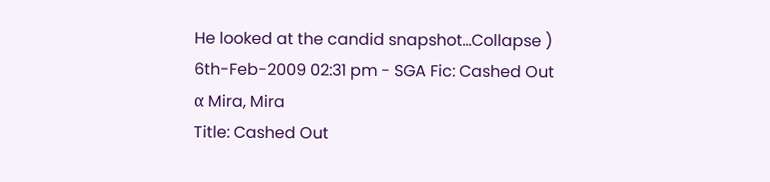He looked at the candid snapshot...Collapse )
6th-Feb-2009 02:31 pm - SGA Fic: Cashed Out
α Mira, Mira
Title: Cashed Out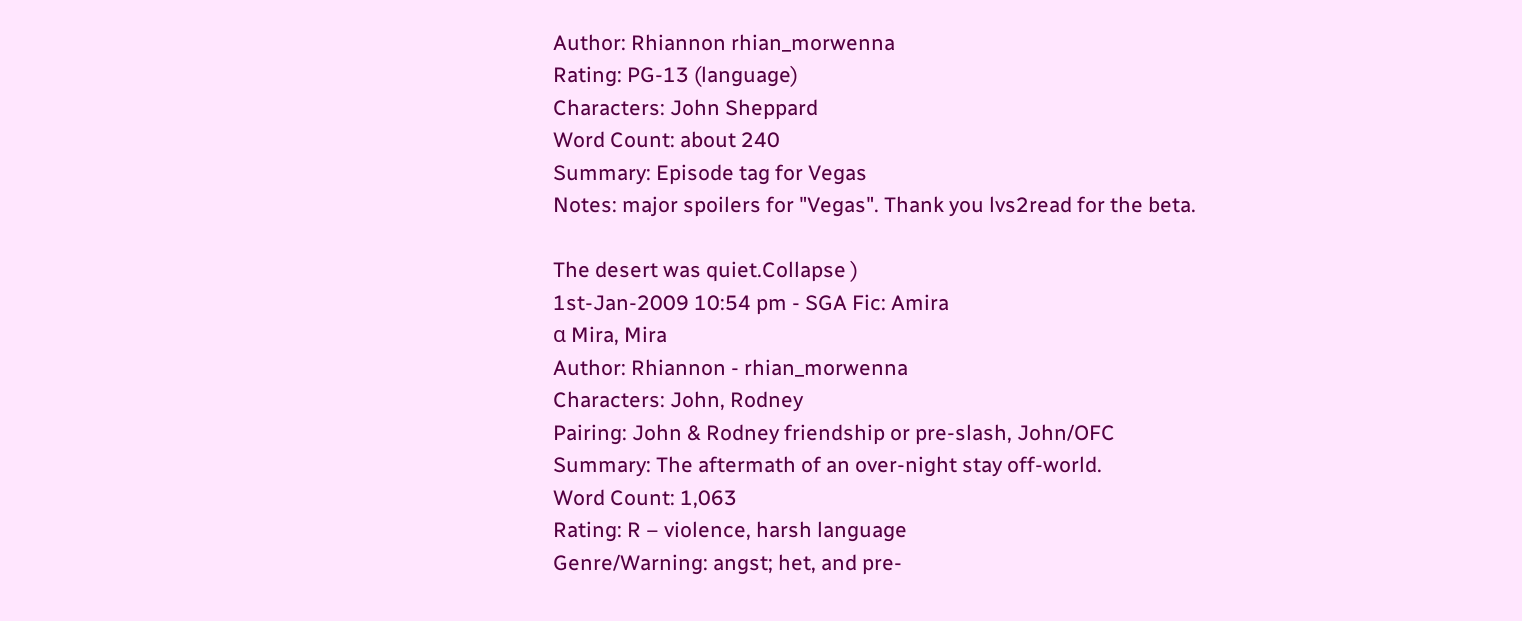Author: Rhiannon rhian_morwenna
Rating: PG-13 (language)
Characters: John Sheppard
Word Count: about 240
Summary: Episode tag for Vegas
Notes: major spoilers for "Vegas". Thank you lvs2read for the beta.

The desert was quiet.Collapse )
1st-Jan-2009 10:54 pm - SGA Fic: Amira
α Mira, Mira
Author: Rhiannon - rhian_morwenna
Characters: John, Rodney
Pairing: John & Rodney friendship or pre-slash, John/OFC
Summary: The aftermath of an over-night stay off-world.
Word Count: 1,063
Rating: R – violence, harsh language
Genre/Warning: angst; het, and pre-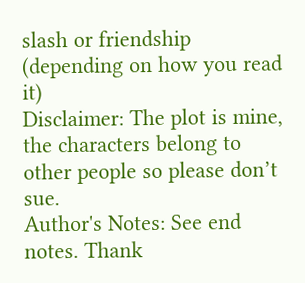slash or friendship (depending on how you read it)
Disclaimer: The plot is mine, the characters belong to other people so please don’t sue.
Author's Notes: See end notes. Thank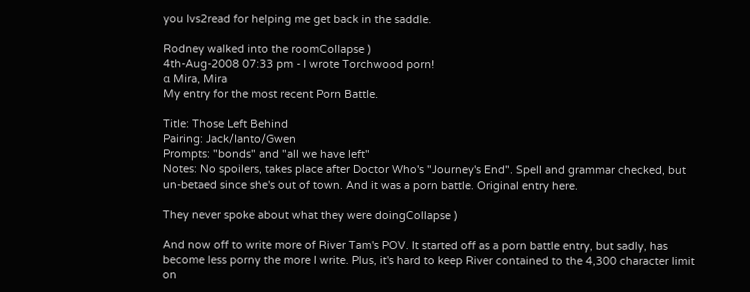you lvs2read for helping me get back in the saddle.

Rodney walked into the roomCollapse )
4th-Aug-2008 07:33 pm - I wrote Torchwood porn!
α Mira, Mira
My entry for the most recent Porn Battle.

Title: Those Left Behind
Pairing: Jack/Ianto/Gwen
Prompts: "bonds" and "all we have left"
Notes: No spoilers, takes place after Doctor Who's "Journey's End". Spell and grammar checked, but un-betaed since she's out of town. And it was a porn battle. Original entry here.

They never spoke about what they were doingCollapse )

And now off to write more of River Tam's POV. It started off as a porn battle entry, but sadly, has become less porny the more I write. Plus, it's hard to keep River contained to the 4,300 character limit on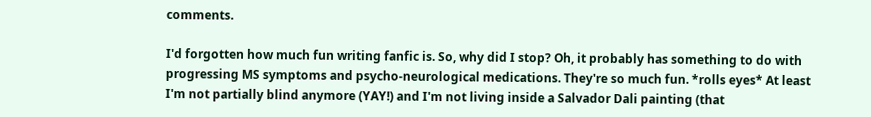comments.

I'd forgotten how much fun writing fanfic is. So, why did I stop? Oh, it probably has something to do with progressing MS symptoms and psycho-neurological medications. They're so much fun. *rolls eyes* At least I'm not partially blind anymore (YAY!) and I'm not living inside a Salvador Dali painting (that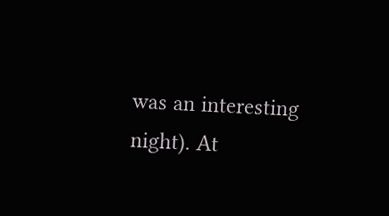was an interesting night). At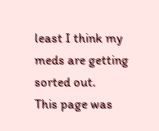least I think my meds are getting sorted out.
This page was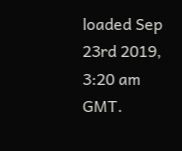loaded Sep 23rd 2019, 3:20 am GMT.